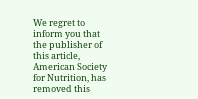We regret to inform you that the publisher of this article, American Society for Nutrition, has removed this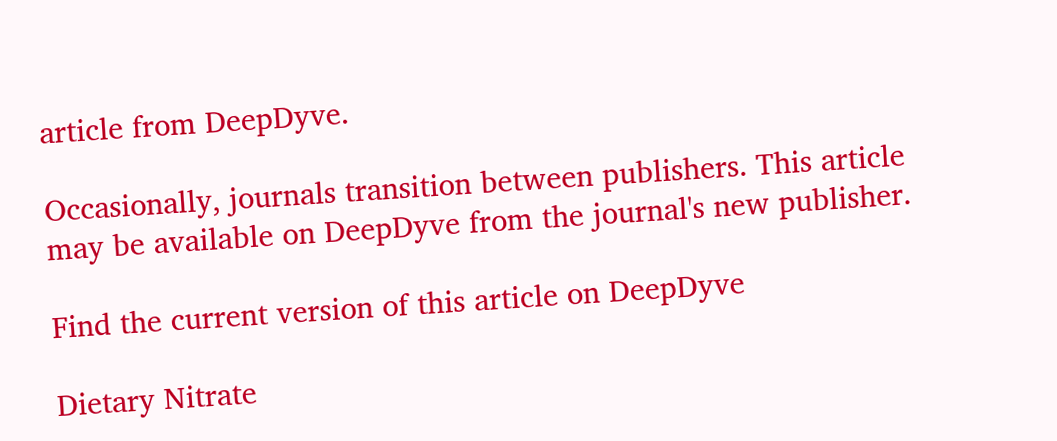article from DeepDyve.

Occasionally, journals transition between publishers. This article may be available on DeepDyve from the journal's new publisher.

Find the current version of this article on DeepDyve

Dietary Nitrate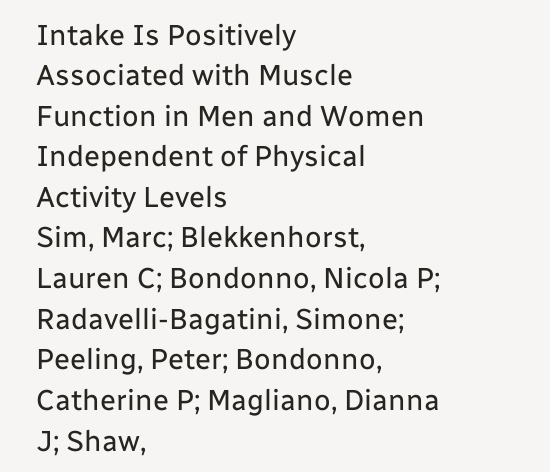Intake Is Positively Associated with Muscle Function in Men and Women Independent of Physical Activity Levels
Sim, Marc; Blekkenhorst, Lauren C; Bondonno, Nicola P; Radavelli-Bagatini, Simone; Peeling, Peter; Bondonno, Catherine P; Magliano, Dianna J; Shaw,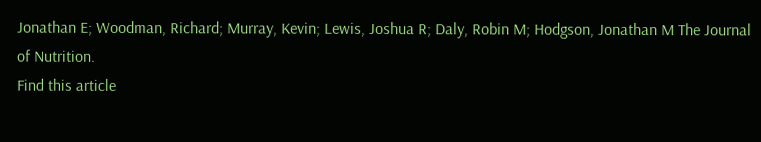Jonathan E; Woodman, Richard; Murray, Kevin; Lewis, Joshua R; Daly, Robin M; Hodgson, Jonathan M The Journal of Nutrition.
Find this article